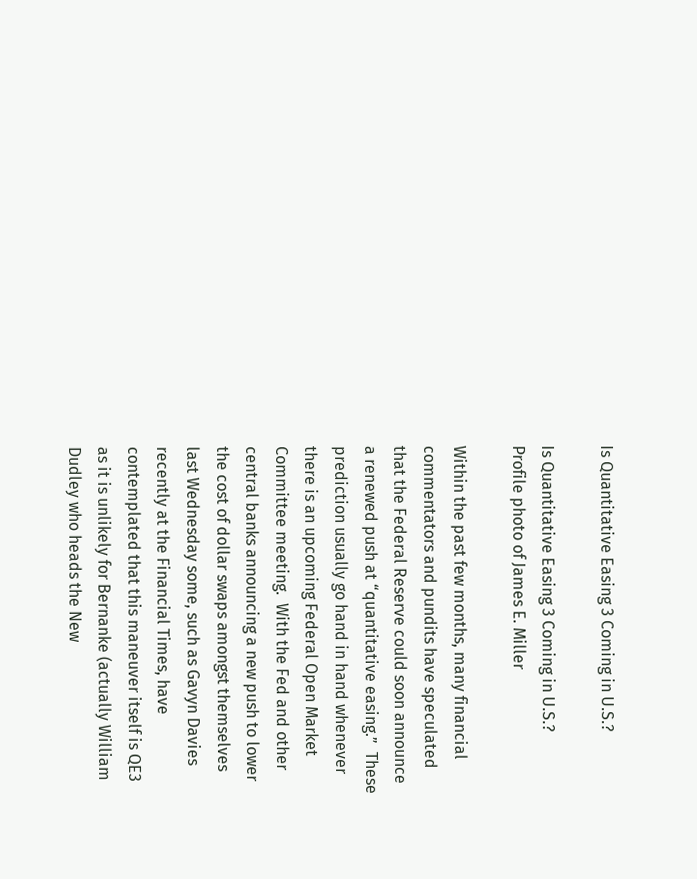Is Quantitative Easing 3 Coming in U.S.?

Is Quantitative Easing 3 Coming in U.S.?
Profile photo of James E. Miller

Within the past few months, many financial commentators and pundits have speculated that the Federal Reserve could soon announce a renewed push at “quantitative easing.”  These prediction usually go hand in hand whenever there is an upcoming Federal Open Market Committee meeting.  With the Fed and other central banks announcing a new push to lower the cost of dollar swaps amongst themselves last Wednesday some, such as Gavyn Davies recently at the Financial Times, have contemplated that this maneuver itself is QE3 as it is unlikely for Bernanke (actually William Dudley who heads the New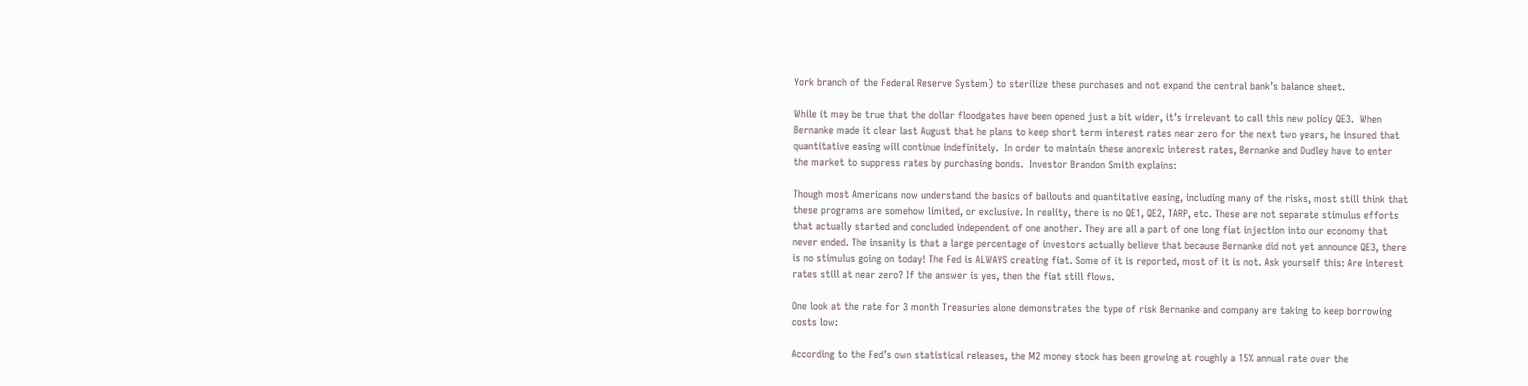York branch of the Federal Reserve System) to sterilize these purchases and not expand the central bank’s balance sheet.

While it may be true that the dollar floodgates have been opened just a bit wider, it’s irrelevant to call this new policy QE3.  When Bernanke made it clear last August that he plans to keep short term interest rates near zero for the next two years, he insured that quantitative easing will continue indefinitely.  In order to maintain these anorexic interest rates, Bernanke and Dudley have to enter the market to suppress rates by purchasing bonds.  Investor Brandon Smith explains:

Though most Americans now understand the basics of bailouts and quantitative easing, including many of the risks, most still think that these programs are somehow limited, or exclusive. In reality, there is no QE1, QE2, TARP, etc. These are not separate stimulus efforts that actually started and concluded independent of one another. They are all a part of one long fiat injection into our economy that never ended. The insanity is that a large percentage of investors actually believe that because Bernanke did not yet announce QE3, there is no stimulus going on today! The Fed is ALWAYS creating fiat. Some of it is reported, most of it is not. Ask yourself this: Are interest rates still at near zero? If the answer is yes, then the fiat still flows.

One look at the rate for 3 month Treasuries alone demonstrates the type of risk Bernanke and company are taking to keep borrowing costs low:

According to the Fed’s own statistical releases, the M2 money stock has been growing at roughly a 15% annual rate over the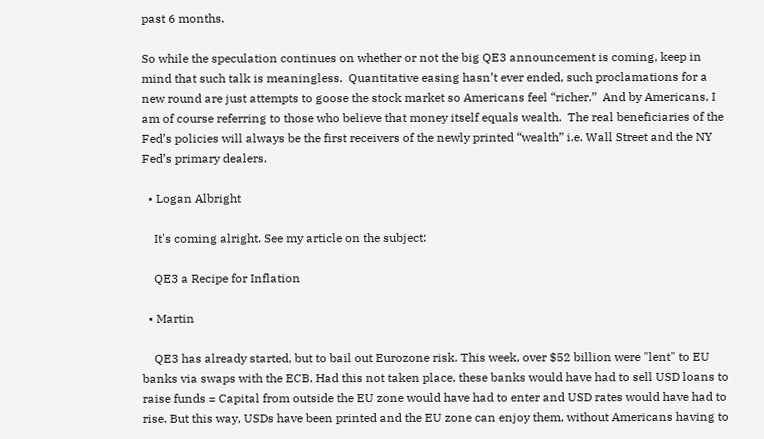past 6 months.

So while the speculation continues on whether or not the big QE3 announcement is coming, keep in mind that such talk is meaningless.  Quantitative easing hasn’t ever ended, such proclamations for a new round are just attempts to goose the stock market so Americans feel “richer.”  And by Americans, I am of course referring to those who believe that money itself equals wealth.  The real beneficiaries of the Fed’s policies will always be the first receivers of the newly printed “wealth” i.e. Wall Street and the NY Fed’s primary dealers.

  • Logan Albright

    It's coming alright. See my article on the subject:

    QE3 a Recipe for Inflation

  • Martin

    QE3 has already started, but to bail out Eurozone risk. This week, over $52 billion were "lent" to EU banks via swaps with the ECB. Had this not taken place, these banks would have had to sell USD loans to raise funds = Capital from outside the EU zone would have had to enter and USD rates would have had to rise. But this way, USDs have been printed and the EU zone can enjoy them, without Americans having to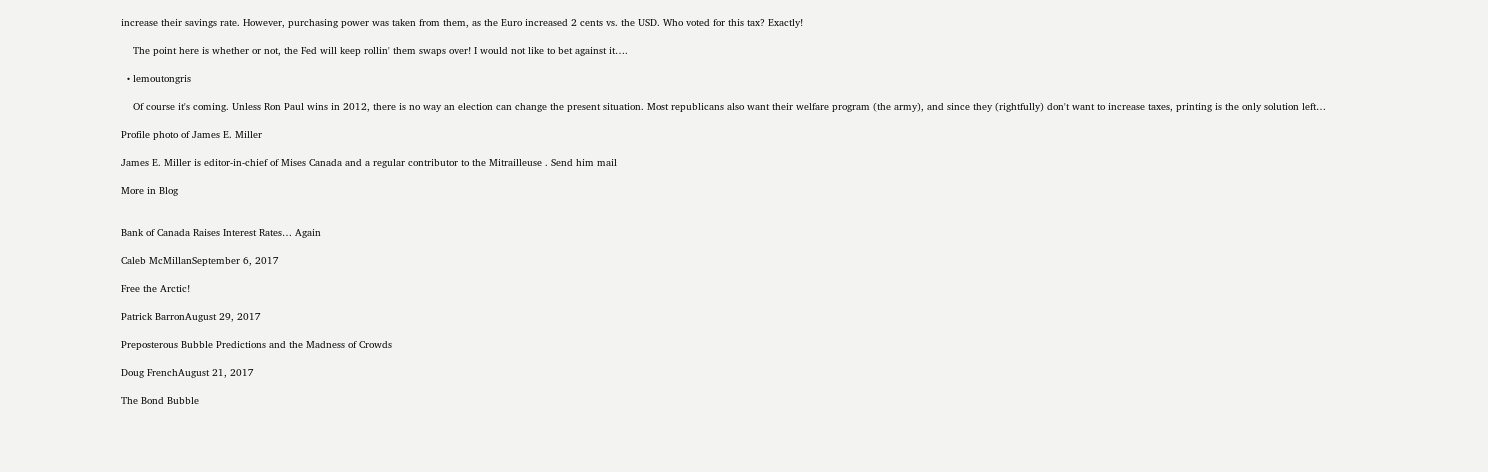increase their savings rate. However, purchasing power was taken from them, as the Euro increased 2 cents vs. the USD. Who voted for this tax? Exactly!

    The point here is whether or not, the Fed will keep rollin' them swaps over! I would not like to bet against it….

  • lemoutongris

    Of course it's coming. Unless Ron Paul wins in 2012, there is no way an election can change the present situation. Most republicans also want their welfare program (the army), and since they (rightfully) don't want to increase taxes, printing is the only solution left…

Profile photo of James E. Miller

James E. Miller is editor-in-chief of Mises Canada and a regular contributor to the Mitrailleuse . Send him mail

More in Blog


Bank of Canada Raises Interest Rates… Again

Caleb McMillanSeptember 6, 2017

Free the Arctic!

Patrick BarronAugust 29, 2017

Preposterous Bubble Predictions and the Madness of Crowds

Doug FrenchAugust 21, 2017

The Bond Bubble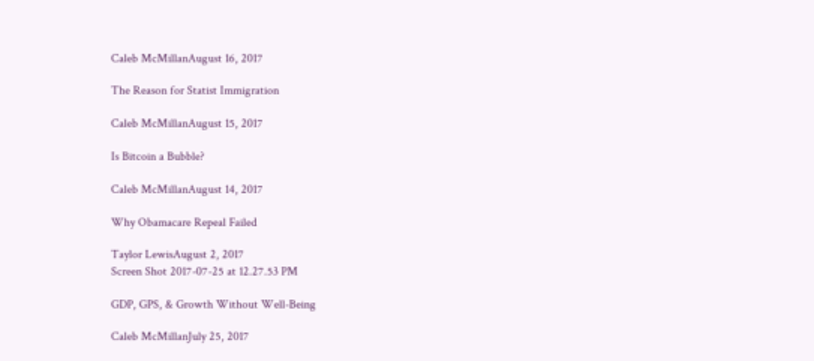Caleb McMillanAugust 16, 2017

The Reason for Statist Immigration

Caleb McMillanAugust 15, 2017

Is Bitcoin a Bubble?

Caleb McMillanAugust 14, 2017

Why Obamacare Repeal Failed

Taylor LewisAugust 2, 2017
Screen Shot 2017-07-25 at 12.27.53 PM

GDP, GPS, & Growth Without Well-Being

Caleb McMillanJuly 25, 2017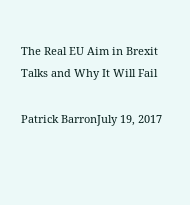The Real EU Aim in Brexit Talks and Why It Will Fail

Patrick BarronJuly 19, 2017